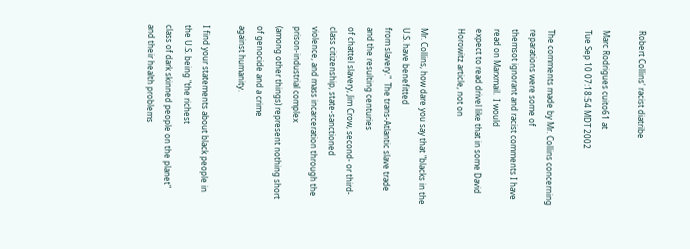Robert Collins' racist diatribe

Marc Rodrigues cuito61 at
Tue Sep 10 07:18:54 MDT 2002

The comments made by Mr. Collins concerning reparations were some of
themsot ignorant and racist comments I have read on Marxmail.  I would
expect to read drivel like that in some David Horowitz article, not on

Mr. Collins, how dare you say that "blacks in the U.S. have benefitted
from slavery."  The trans-Atlantic slave trade and the resulting centuries
of chattel slavery, Jim Crow, second- or third-class citizenship, state-sanctioned
violence, and mass incarceration through the prison-industrial complex
(among other things) represent nothing short of genocide and a crime
against humanity.

I find your statements about black people in the U.S. being "the richest
class of dark skinned people on the planet" and their health problems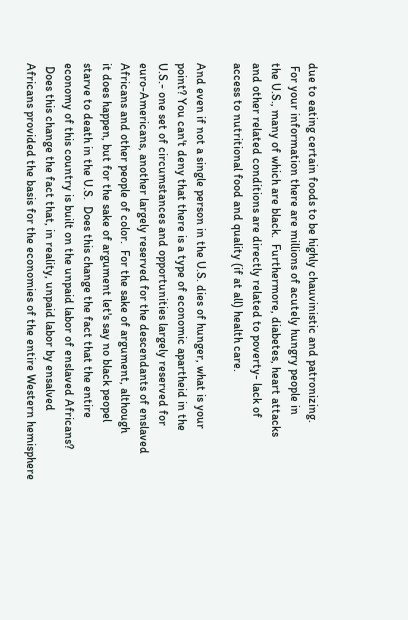due to eating certain foods to be highly chauvinistic and patronizing.
 For your information there are millions of acutely hungry people in
the U.S., many of which are black.  Furthermore, diabetes, heart attacks
and other related conditions are directly related to poverty- lack of
access to nutritional food and quality (if at all) health care.

And even if not a single person in the U.S. dies of hunger, what is your
point? You can't deny that there is a type of economic apartheid in the
U.S.- one set of circumstances and opportunities largely reserved for
euro-Americans, another largely reserved for the descendants of enslaved
Africans and other people of color.  For the sake of argument, although
it does happen, but for the sake of argument let's say no black peopel
starve to death in the U.S.  Does this change the fact that the entire
economy of this country is built on the unpaid labor of enslaved Africans?
 Does this change the fact that, in reality, unpaid labor by ensalved
Africans provided the basis for the economies of the entire Western hemisphere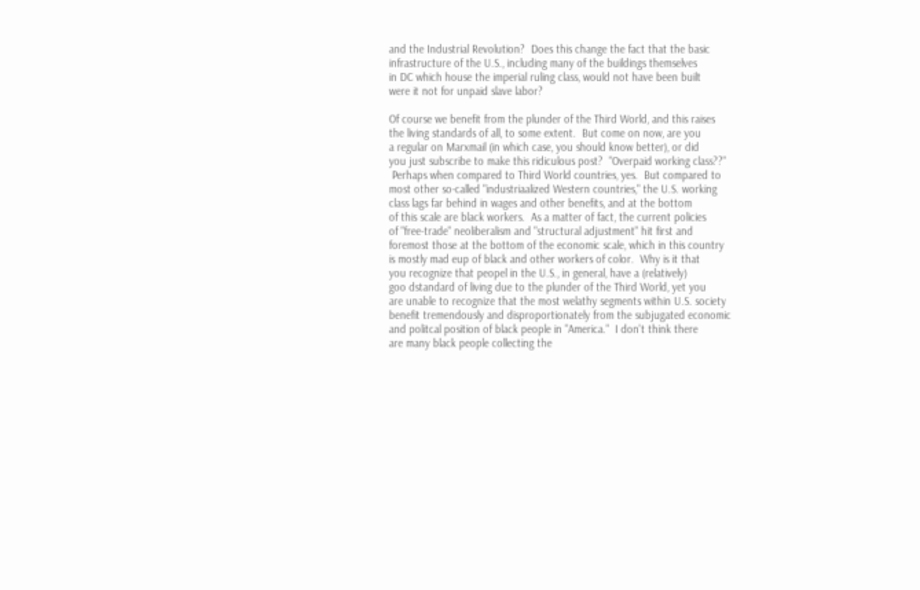and the Industrial Revolution?  Does this change the fact that the basic
infrastructure of the U.S., including many of the buildings themselves
in DC which house the imperial ruling class, would not have been built
were it not for unpaid slave labor?

Of course we benefit from the plunder of the Third World, and this raises
the living standards of all, to some extent.  But come on now, are you
a regular on Marxmail (in which case, you should know better), or did
you just subscribe to make this ridiculous post?  "Overpaid working class??"
 Perhaps when compared to Third World countries, yes.  But compared to
most other so-called "industriaalized Western countries," the U.S. working
class lags far behind in wages and other benefits, and at the bottom
of this scale are black workers.  As a matter of fact, the current policies
of "free-trade" neoliberalism and "structural adjustment" hit first and
foremost those at the bottom of the economic scale, which in this country
is mostly mad eup of black and other workers of color.  Why is it that
you recognize that peopel in the U.S., in general, have a (relatively)
goo dstandard of living due to the plunder of the Third World, yet you
are unable to recognize that the most welathy segments within U.S. society
benefit tremendously and disproportionately from the subjugated economic
and politcal position of black people in "America."  I don't think there
are many black people collecting the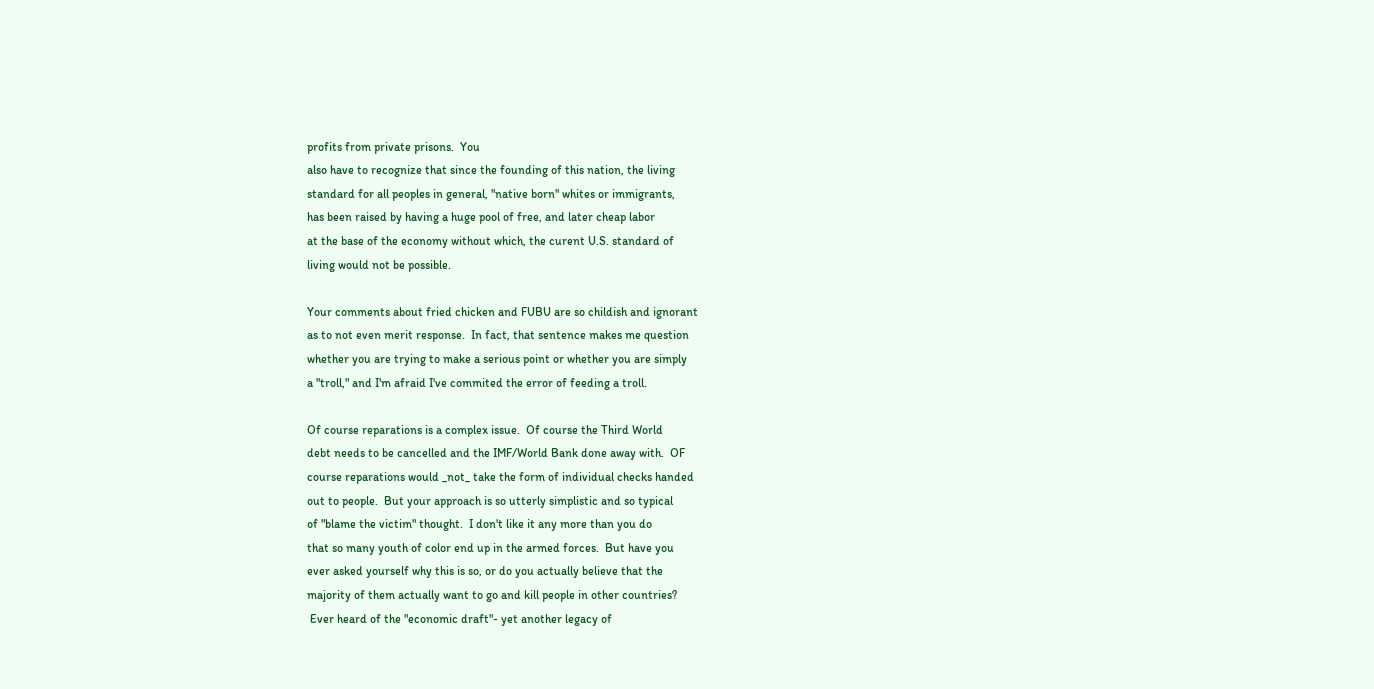profits from private prisons.  You
also have to recognize that since the founding of this nation, the living
standard for all peoples in general, "native born" whites or immigrants,
has been raised by having a huge pool of free, and later cheap labor
at the base of the economy without which, the curent U.S. standard of
living would not be possible.

Your comments about fried chicken and FUBU are so childish and ignorant
as to not even merit response.  In fact, that sentence makes me question
whether you are trying to make a serious point or whether you are simply
a "troll," and I'm afraid I've commited the error of feeding a troll.

Of course reparations is a complex issue.  Of course the Third World
debt needs to be cancelled and the IMF/World Bank done away with.  OF
course reparations would _not_ take the form of individual checks handed
out to people.  But your approach is so utterly simplistic and so typical
of "blame the victim" thought.  I don't like it any more than you do
that so many youth of color end up in the armed forces.  But have you
ever asked yourself why this is so, or do you actually believe that the
majority of them actually want to go and kill people in other countries?
 Ever heard of the "economic draft"- yet another legacy of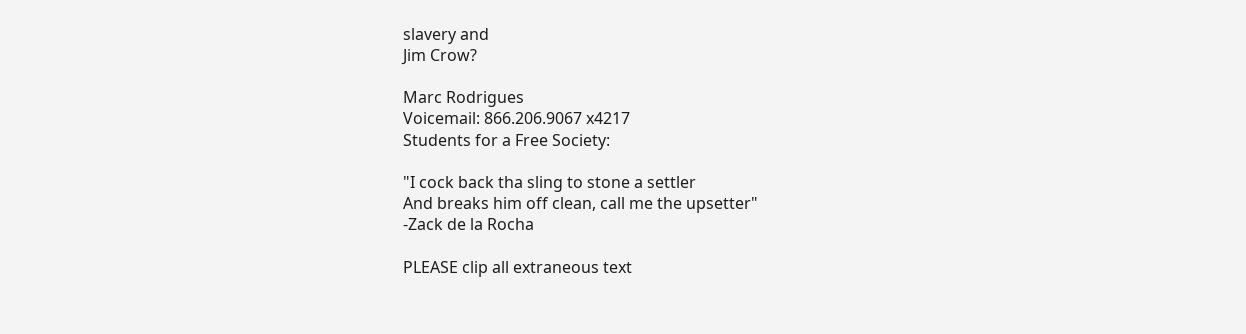slavery and
Jim Crow?

Marc Rodrigues
Voicemail: 866.206.9067 x4217
Students for a Free Society:

"I cock back tha sling to stone a settler
And breaks him off clean, call me the upsetter"
-Zack de la Rocha

PLEASE clip all extraneous text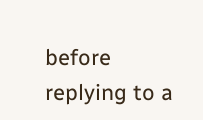before replying to a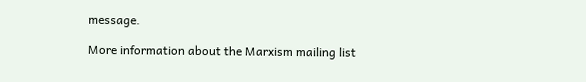message.

More information about the Marxism mailing list